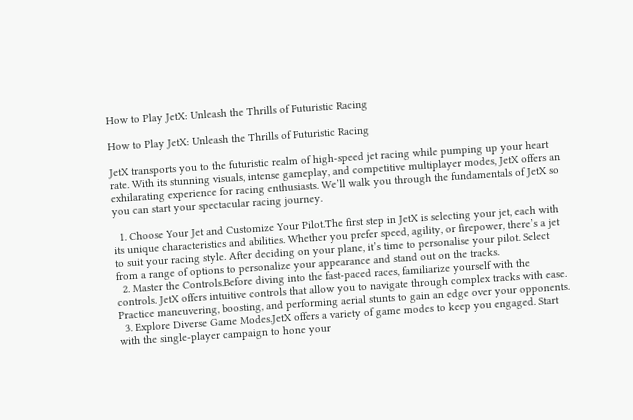How to Play JetX: Unleash the Thrills of Futuristic Racing

How to Play JetX: Unleash the Thrills of Futuristic Racing

JetX transports you to the futuristic realm of high-speed jet racing while pumping up your heart rate. With its stunning visuals, intense gameplay, and competitive multiplayer modes, JetX offers an exhilarating experience for racing enthusiasts. We’ll walk you through the fundamentals of JetX so you can start your spectacular racing journey.

  1. Choose Your Jet and Customize Your Pilot.The first step in JetX is selecting your jet, each with its unique characteristics and abilities. Whether you prefer speed, agility, or firepower, there’s a jet to suit your racing style. After deciding on your plane, it’s time to personalise your pilot. Select from a range of options to personalize your appearance and stand out on the tracks.
  2. Master the Controls.Before diving into the fast-paced races, familiarize yourself with the controls. JetX offers intuitive controls that allow you to navigate through complex tracks with ease. Practice maneuvering, boosting, and performing aerial stunts to gain an edge over your opponents.
  3. Explore Diverse Game Modes.JetX offers a variety of game modes to keep you engaged. Start with the single-player campaign to hone your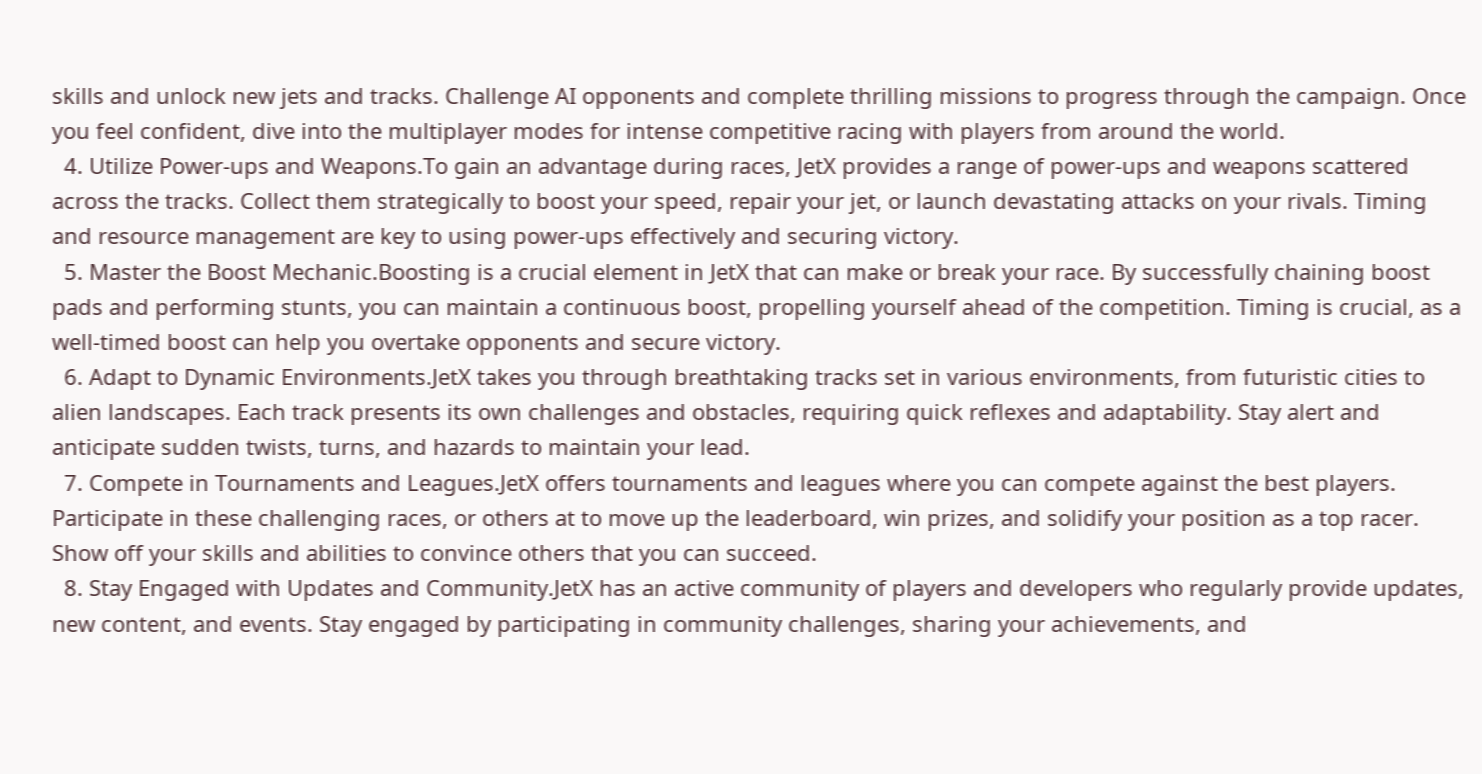skills and unlock new jets and tracks. Challenge AI opponents and complete thrilling missions to progress through the campaign. Once you feel confident, dive into the multiplayer modes for intense competitive racing with players from around the world.
  4. Utilize Power-ups and Weapons.To gain an advantage during races, JetX provides a range of power-ups and weapons scattered across the tracks. Collect them strategically to boost your speed, repair your jet, or launch devastating attacks on your rivals. Timing and resource management are key to using power-ups effectively and securing victory.
  5. Master the Boost Mechanic.Boosting is a crucial element in JetX that can make or break your race. By successfully chaining boost pads and performing stunts, you can maintain a continuous boost, propelling yourself ahead of the competition. Timing is crucial, as a well-timed boost can help you overtake opponents and secure victory.
  6. Adapt to Dynamic Environments.JetX takes you through breathtaking tracks set in various environments, from futuristic cities to alien landscapes. Each track presents its own challenges and obstacles, requiring quick reflexes and adaptability. Stay alert and anticipate sudden twists, turns, and hazards to maintain your lead.
  7. Compete in Tournaments and Leagues.JetX offers tournaments and leagues where you can compete against the best players. Participate in these challenging races, or others at to move up the leaderboard, win prizes, and solidify your position as a top racer. Show off your skills and abilities to convince others that you can succeed.
  8. Stay Engaged with Updates and Community.JetX has an active community of players and developers who regularly provide updates, new content, and events. Stay engaged by participating in community challenges, sharing your achievements, and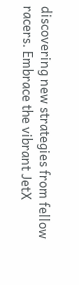discovering new strategies from fellow racers. Embrace the vibrant JetX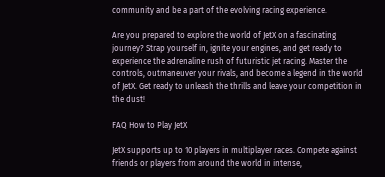community and be a part of the evolving racing experience.

Are you prepared to explore the world of JetX on a fascinating journey? Strap yourself in, ignite your engines, and get ready to experience the adrenaline rush of futuristic jet racing. Master the controls, outmaneuver your rivals, and become a legend in the world of JetX. Get ready to unleash the thrills and leave your competition in the dust!

FAQ How to Play JetX

JetX supports up to 10 players in multiplayer races. Compete against friends or players from around the world in intense,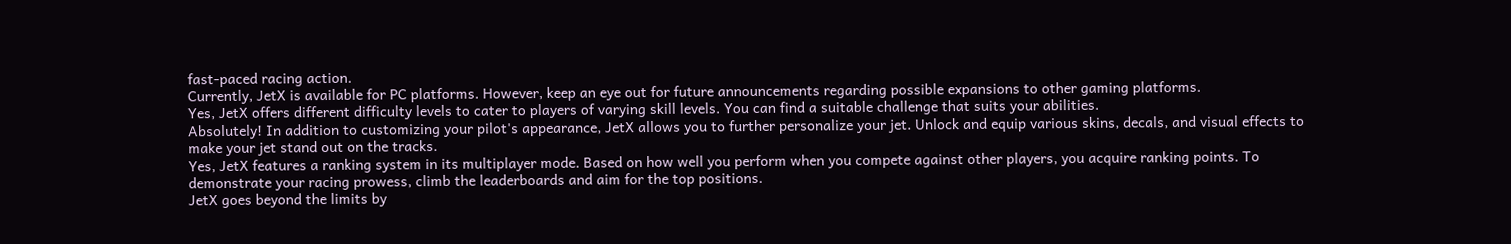fast-paced racing action.
Currently, JetX is available for PC platforms. However, keep an eye out for future announcements regarding possible expansions to other gaming platforms.
Yes, JetX offers different difficulty levels to cater to players of varying skill levels. You can find a suitable challenge that suits your abilities.
Absolutely! In addition to customizing your pilot's appearance, JetX allows you to further personalize your jet. Unlock and equip various skins, decals, and visual effects to make your jet stand out on the tracks.
Yes, JetX features a ranking system in its multiplayer mode. Based on how well you perform when you compete against other players, you acquire ranking points. To demonstrate your racing prowess, climb the leaderboards and aim for the top positions.
JetX goes beyond the limits by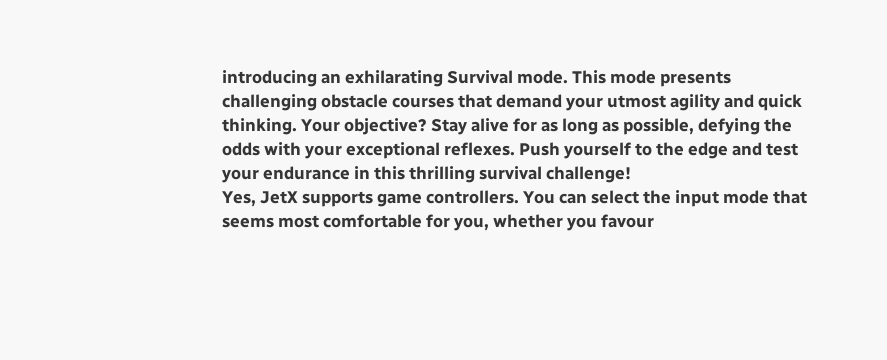introducing an exhilarating Survival mode. This mode presents challenging obstacle courses that demand your utmost agility and quick thinking. Your objective? Stay alive for as long as possible, defying the odds with your exceptional reflexes. Push yourself to the edge and test your endurance in this thrilling survival challenge!
Yes, JetX supports game controllers. You can select the input mode that seems most comfortable for you, whether you favour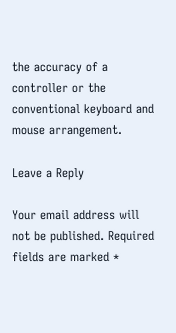the accuracy of a controller or the conventional keyboard and mouse arrangement.

Leave a Reply

Your email address will not be published. Required fields are marked *